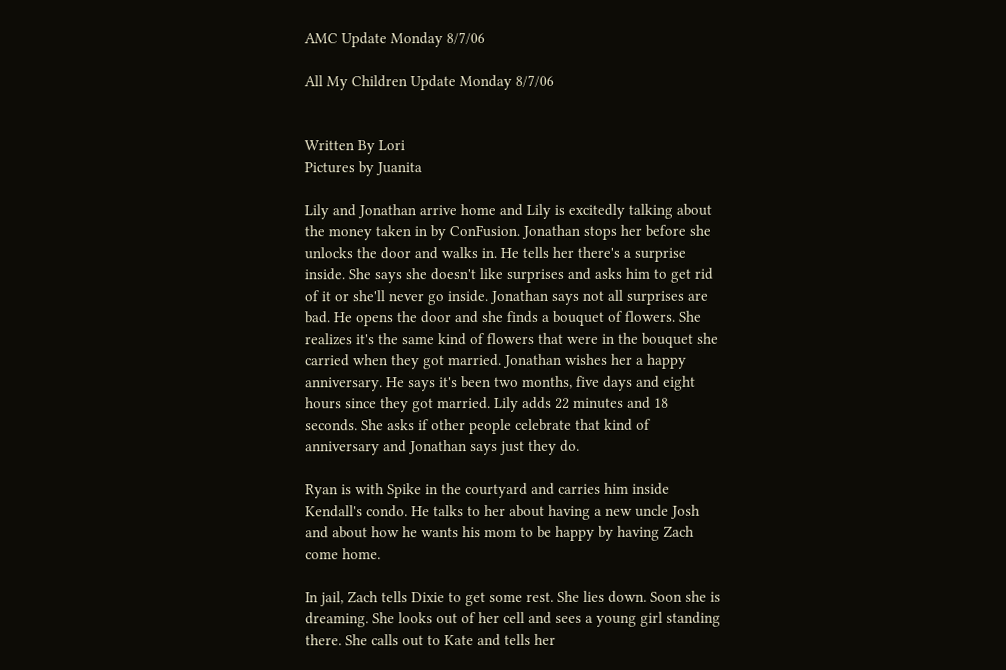AMC Update Monday 8/7/06

All My Children Update Monday 8/7/06


Written By Lori
Pictures by Juanita

Lily and Jonathan arrive home and Lily is excitedly talking about the money taken in by ConFusion. Jonathan stops her before she unlocks the door and walks in. He tells her there's a surprise inside. She says she doesn't like surprises and asks him to get rid of it or she'll never go inside. Jonathan says not all surprises are bad. He opens the door and she finds a bouquet of flowers. She realizes it's the same kind of flowers that were in the bouquet she carried when they got married. Jonathan wishes her a happy anniversary. He says it's been two months, five days and eight hours since they got married. Lily adds 22 minutes and 18 seconds. She asks if other people celebrate that kind of anniversary and Jonathan says just they do.

Ryan is with Spike in the courtyard and carries him inside Kendall's condo. He talks to her about having a new uncle Josh and about how he wants his mom to be happy by having Zach come home.

In jail, Zach tells Dixie to get some rest. She lies down. Soon she is dreaming. She looks out of her cell and sees a young girl standing there. She calls out to Kate and tells her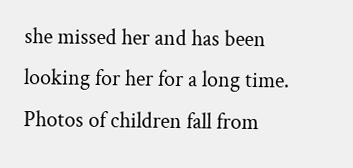she missed her and has been looking for her for a long time. Photos of children fall from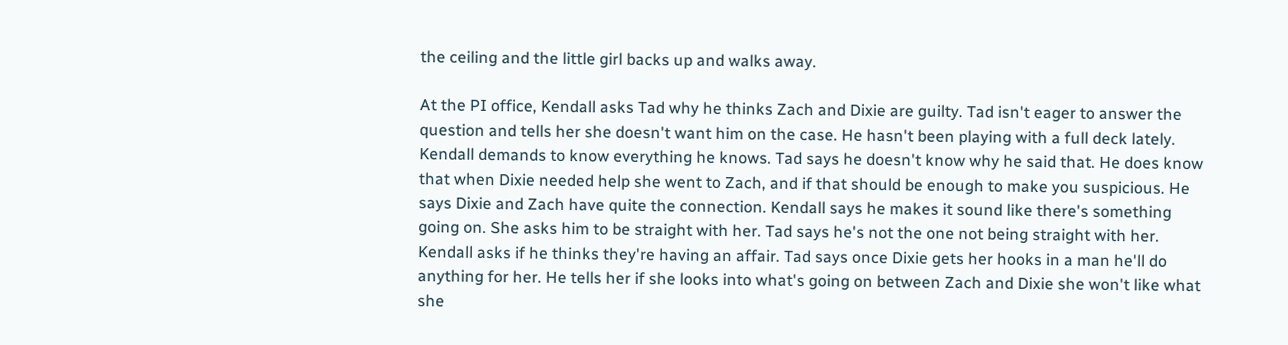the ceiling and the little girl backs up and walks away.

At the PI office, Kendall asks Tad why he thinks Zach and Dixie are guilty. Tad isn't eager to answer the question and tells her she doesn't want him on the case. He hasn't been playing with a full deck lately. Kendall demands to know everything he knows. Tad says he doesn't know why he said that. He does know that when Dixie needed help she went to Zach, and if that should be enough to make you suspicious. He says Dixie and Zach have quite the connection. Kendall says he makes it sound like there's something going on. She asks him to be straight with her. Tad says he's not the one not being straight with her. Kendall asks if he thinks they're having an affair. Tad says once Dixie gets her hooks in a man he'll do anything for her. He tells her if she looks into what's going on between Zach and Dixie she won't like what she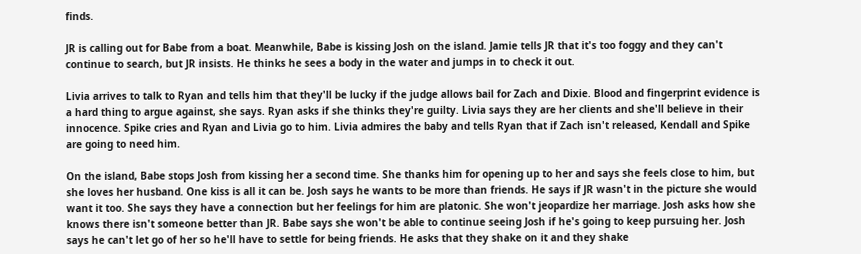finds.

JR is calling out for Babe from a boat. Meanwhile, Babe is kissing Josh on the island. Jamie tells JR that it's too foggy and they can't continue to search, but JR insists. He thinks he sees a body in the water and jumps in to check it out.

Livia arrives to talk to Ryan and tells him that they'll be lucky if the judge allows bail for Zach and Dixie. Blood and fingerprint evidence is a hard thing to argue against, she says. Ryan asks if she thinks they're guilty. Livia says they are her clients and she'll believe in their innocence. Spike cries and Ryan and Livia go to him. Livia admires the baby and tells Ryan that if Zach isn't released, Kendall and Spike are going to need him.

On the island, Babe stops Josh from kissing her a second time. She thanks him for opening up to her and says she feels close to him, but she loves her husband. One kiss is all it can be. Josh says he wants to be more than friends. He says if JR wasn't in the picture she would want it too. She says they have a connection but her feelings for him are platonic. She won't jeopardize her marriage. Josh asks how she knows there isn't someone better than JR. Babe says she won't be able to continue seeing Josh if he's going to keep pursuing her. Josh says he can't let go of her so he'll have to settle for being friends. He asks that they shake on it and they shake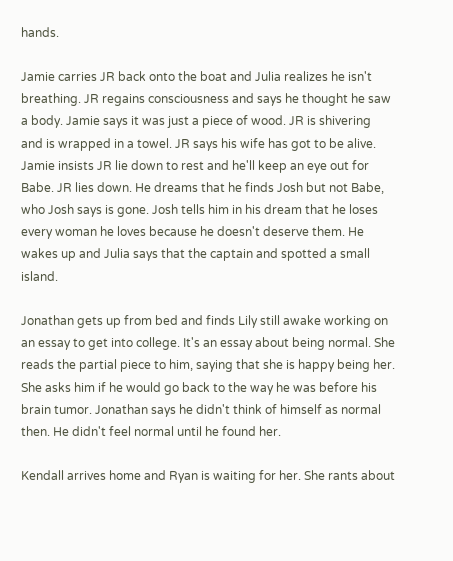hands.

Jamie carries JR back onto the boat and Julia realizes he isn't breathing. JR regains consciousness and says he thought he saw a body. Jamie says it was just a piece of wood. JR is shivering and is wrapped in a towel. JR says his wife has got to be alive. Jamie insists JR lie down to rest and he'll keep an eye out for Babe. JR lies down. He dreams that he finds Josh but not Babe, who Josh says is gone. Josh tells him in his dream that he loses every woman he loves because he doesn't deserve them. He wakes up and Julia says that the captain and spotted a small island.

Jonathan gets up from bed and finds Lily still awake working on an essay to get into college. It's an essay about being normal. She reads the partial piece to him, saying that she is happy being her. She asks him if he would go back to the way he was before his brain tumor. Jonathan says he didn't think of himself as normal then. He didn't feel normal until he found her.

Kendall arrives home and Ryan is waiting for her. She rants about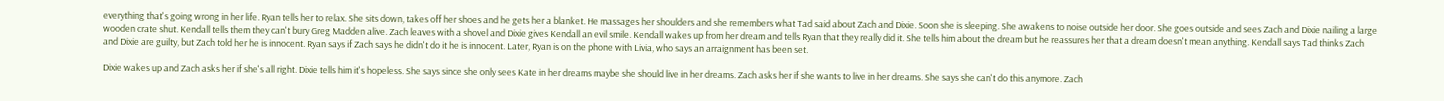everything that's going wrong in her life. Ryan tells her to relax. She sits down, takes off her shoes and he gets her a blanket. He massages her shoulders and she remembers what Tad said about Zach and Dixie. Soon she is sleeping. She awakens to noise outside her door. She goes outside and sees Zach and Dixie nailing a large wooden crate shut. Kendall tells them they can't bury Greg Madden alive. Zach leaves with a shovel and Dixie gives Kendall an evil smile. Kendall wakes up from her dream and tells Ryan that they really did it. She tells him about the dream but he reassures her that a dream doesn't mean anything. Kendall says Tad thinks Zach and Dixie are guilty, but Zach told her he is innocent. Ryan says if Zach says he didn't do it he is innocent. Later, Ryan is on the phone with Livia, who says an arraignment has been set.

Dixie wakes up and Zach asks her if she's all right. Dixie tells him it's hopeless. She says since she only sees Kate in her dreams maybe she should live in her dreams. Zach asks her if she wants to live in her dreams. She says she can't do this anymore. Zach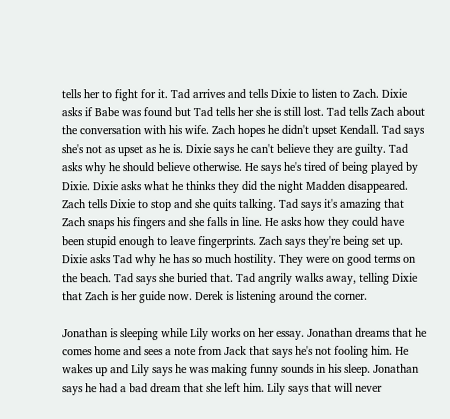tells her to fight for it. Tad arrives and tells Dixie to listen to Zach. Dixie asks if Babe was found but Tad tells her she is still lost. Tad tells Zach about the conversation with his wife. Zach hopes he didn't upset Kendall. Tad says she's not as upset as he is. Dixie says he can't believe they are guilty. Tad asks why he should believe otherwise. He says he's tired of being played by Dixie. Dixie asks what he thinks they did the night Madden disappeared. Zach tells Dixie to stop and she quits talking. Tad says it's amazing that Zach snaps his fingers and she falls in line. He asks how they could have been stupid enough to leave fingerprints. Zach says they're being set up. Dixie asks Tad why he has so much hostility. They were on good terms on the beach. Tad says she buried that. Tad angrily walks away, telling Dixie that Zach is her guide now. Derek is listening around the corner.

Jonathan is sleeping while Lily works on her essay. Jonathan dreams that he comes home and sees a note from Jack that says he's not fooling him. He wakes up and Lily says he was making funny sounds in his sleep. Jonathan says he had a bad dream that she left him. Lily says that will never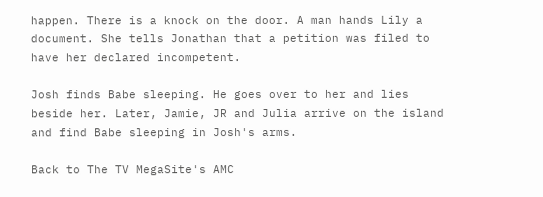happen. There is a knock on the door. A man hands Lily a document. She tells Jonathan that a petition was filed to have her declared incompetent.

Josh finds Babe sleeping. He goes over to her and lies beside her. Later, Jamie, JR and Julia arrive on the island and find Babe sleeping in Josh's arms.

Back to The TV MegaSite's AMC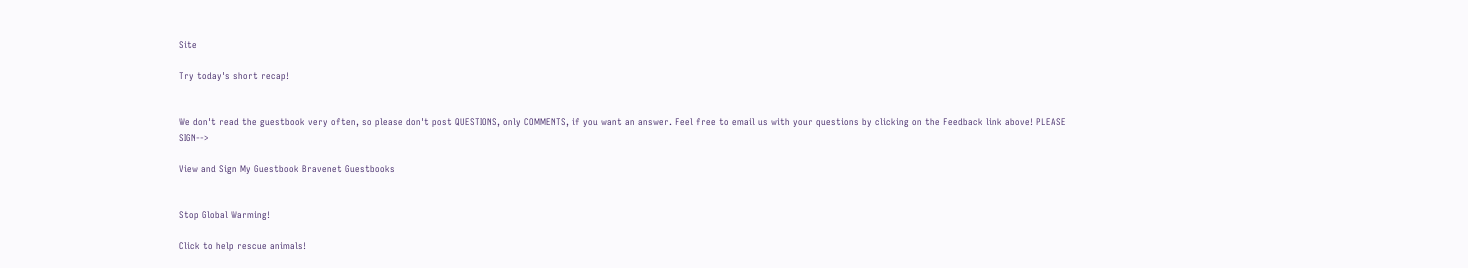Site

Try today's short recap!


We don't read the guestbook very often, so please don't post QUESTIONS, only COMMENTS, if you want an answer. Feel free to email us with your questions by clicking on the Feedback link above! PLEASE SIGN-->

View and Sign My Guestbook Bravenet Guestbooks


Stop Global Warming!

Click to help rescue animals!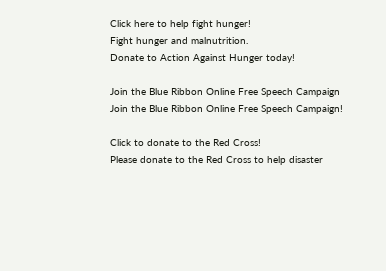Click here to help fight hunger!
Fight hunger and malnutrition.
Donate to Action Against Hunger today!

Join the Blue Ribbon Online Free Speech Campaign
Join the Blue Ribbon Online Free Speech Campaign!

Click to donate to the Red Cross!
Please donate to the Red Cross to help disaster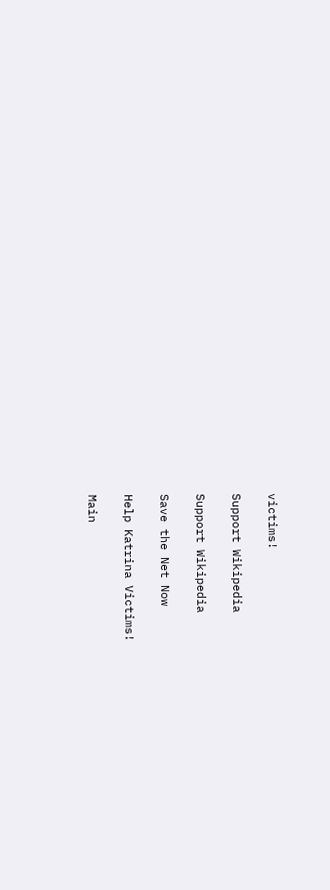victims!

Support Wikipedia

Support Wikipedia

Save the Net Now

Help Katrina Victims!

Main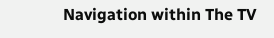Navigation within The TV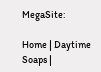MegaSite:

Home | Daytime Soaps |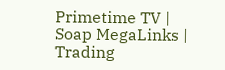Primetime TV | Soap MegaLinks | Trading